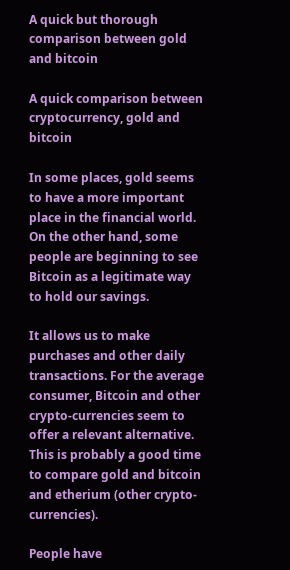A quick but thorough comparison between gold and bitcoin

A quick comparison between cryptocurrency, gold and bitcoin

In some places, gold seems to have a more important place in the financial world. On the other hand, some people are beginning to see Bitcoin as a legitimate way to hold our savings.

It allows us to make purchases and other daily transactions. For the average consumer, Bitcoin and other crypto-currencies seem to offer a relevant alternative. This is probably a good time to compare gold and bitcoin and etherium (other crypto-currencies).

People have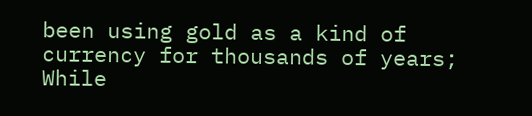been using gold as a kind of currency for thousands of years; While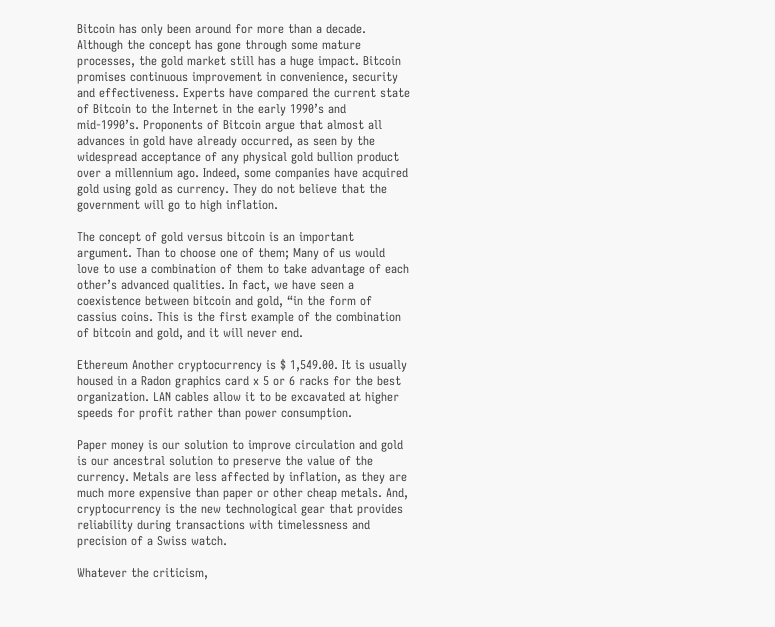Bitcoin has only been around for more than a decade. Although the concept has gone through some mature processes, the gold market still has a huge impact. Bitcoin promises continuous improvement in convenience, security and effectiveness. Experts have compared the current state of Bitcoin to the Internet in the early 1990’s and mid-1990’s. Proponents of Bitcoin argue that almost all advances in gold have already occurred, as seen by the widespread acceptance of any physical gold bullion product over a millennium ago. Indeed, some companies have acquired gold using gold as currency. They do not believe that the government will go to high inflation.

The concept of gold versus bitcoin is an important argument. Than to choose one of them; Many of us would love to use a combination of them to take advantage of each other’s advanced qualities. In fact, we have seen a coexistence between bitcoin and gold, “in the form of cassius coins. This is the first example of the combination of bitcoin and gold, and it will never end.

Ethereum Another cryptocurrency is $ 1,549.00. It is usually housed in a Radon graphics card x 5 or 6 racks for the best organization. LAN cables allow it to be excavated at higher speeds for profit rather than power consumption.

Paper money is our solution to improve circulation and gold is our ancestral solution to preserve the value of the currency. Metals are less affected by inflation, as they are much more expensive than paper or other cheap metals. And, cryptocurrency is the new technological gear that provides reliability during transactions with timelessness and precision of a Swiss watch.

Whatever the criticism,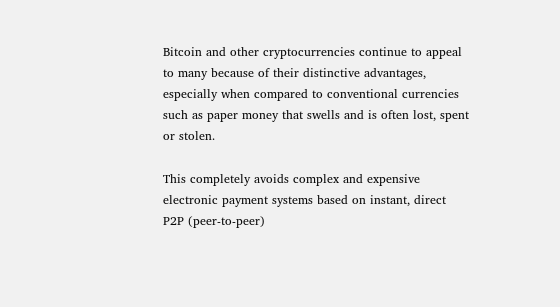Bitcoin and other cryptocurrencies continue to appeal to many because of their distinctive advantages, especially when compared to conventional currencies such as paper money that swells and is often lost, spent or stolen.

This completely avoids complex and expensive electronic payment systems based on instant, direct P2P (peer-to-peer)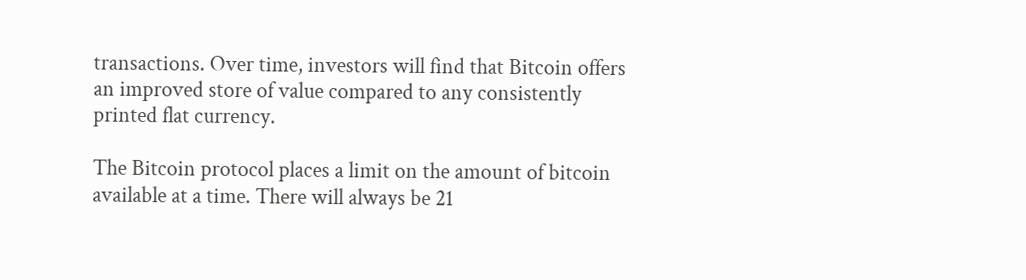transactions. Over time, investors will find that Bitcoin offers an improved store of value compared to any consistently printed flat currency.

The Bitcoin protocol places a limit on the amount of bitcoin available at a time. There will always be 21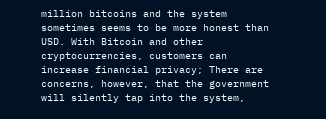million bitcoins and the system sometimes seems to be more honest than USD. With Bitcoin and other cryptocurrencies, customers can increase financial privacy; There are concerns, however, that the government will silently tap into the system,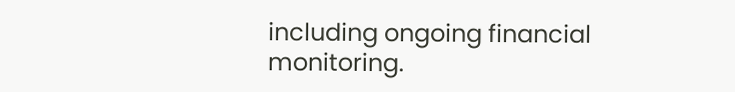including ongoing financial monitoring.